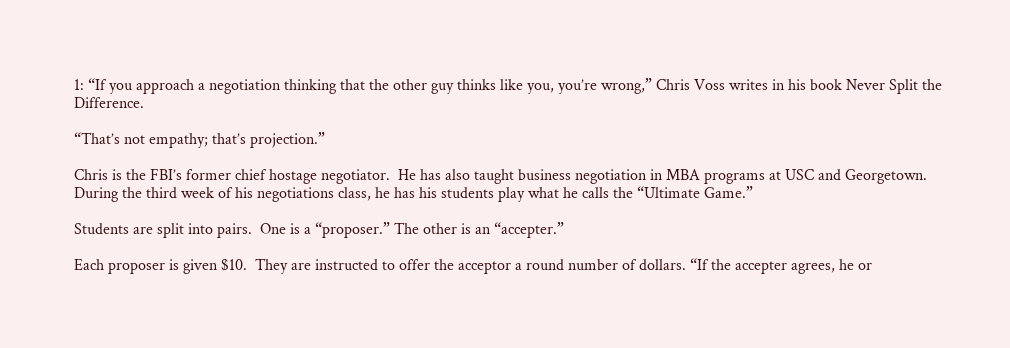1: “If you approach a negotiation thinking that the other guy thinks like you, you’re wrong,” Chris Voss writes in his book Never Split the Difference.

“That’s not empathy; that’s projection.”

Chris is the FBI’s former chief hostage negotiator.  He has also taught business negotiation in MBA programs at USC and Georgetown.  During the third week of his negotiations class, he has his students play what he calls the “Ultimate Game.”

Students are split into pairs.  One is a “proposer.” The other is an “accepter.”

Each proposer is given $10.  They are instructed to offer the acceptor a round number of dollars. “If the accepter agrees, he or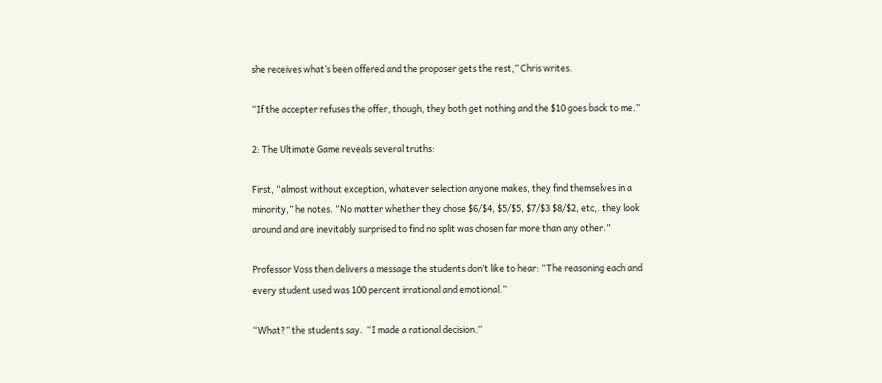she receives what’s been offered and the proposer gets the rest,” Chris writes.

“If the accepter refuses the offer, though, they both get nothing and the $10 goes back to me.”

2: The Ultimate Game reveals several truths:

First, “almost without exception, whatever selection anyone makes, they find themselves in a minority,” he notes. “No matter whether they chose $6/$4, $5/$5, $7/$3 $8/$2, etc,. they look around and are inevitably surprised to find no split was chosen far more than any other.”

Professor Voss then delivers a message the students don’t like to hear: “The reasoning each and every student used was 100 percent irrational and emotional.”

“What?” the students say.  “I made a rational decision.”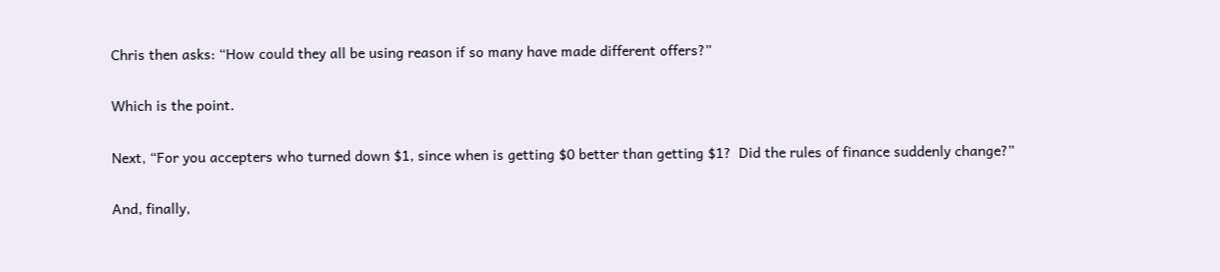Chris then asks: “How could they all be using reason if so many have made different offers?”

Which is the point.

Next, “For you accepters who turned down $1, since when is getting $0 better than getting $1?  Did the rules of finance suddenly change?”

And, finally,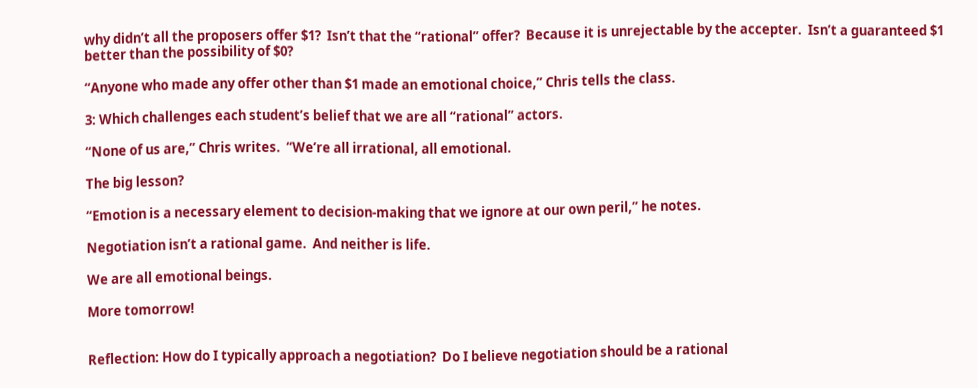why didn’t all the proposers offer $1?  Isn’t that the “rational” offer?  Because it is unrejectable by the accepter.  Isn’t a guaranteed $1 better than the possibility of $0?

“Anyone who made any offer other than $1 made an emotional choice,” Chris tells the class.

3: Which challenges each student’s belief that we are all “rational” actors.

“None of us are,” Chris writes.  “We’re all irrational, all emotional.

The big lesson?

“Emotion is a necessary element to decision-making that we ignore at our own peril,” he notes.

Negotiation isn’t a rational game.  And neither is life.

We are all emotional beings.

More tomorrow!


Reflection: How do I typically approach a negotiation?  Do I believe negotiation should be a rational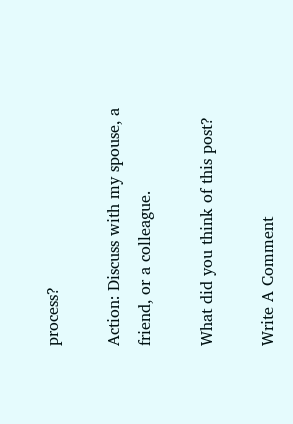process?

Action: Discuss with my spouse, a friend, or a colleague.

What did you think of this post?

Write A Comment